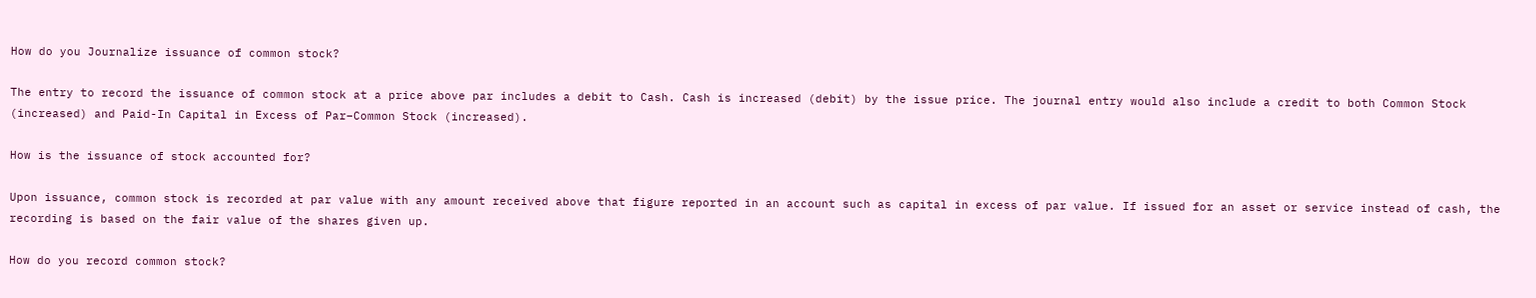How do you Journalize issuance of common stock?

The entry to record the issuance of common stock at a price above par includes a debit to Cash. Cash is increased (debit) by the issue price. The journal entry would also include a credit to both Common Stock (increased) and Paid-In Capital in Excess of Par–Common Stock (increased).

How is the issuance of stock accounted for?

Upon issuance, common stock is recorded at par value with any amount received above that figure reported in an account such as capital in excess of par value. If issued for an asset or service instead of cash, the recording is based on the fair value of the shares given up.

How do you record common stock?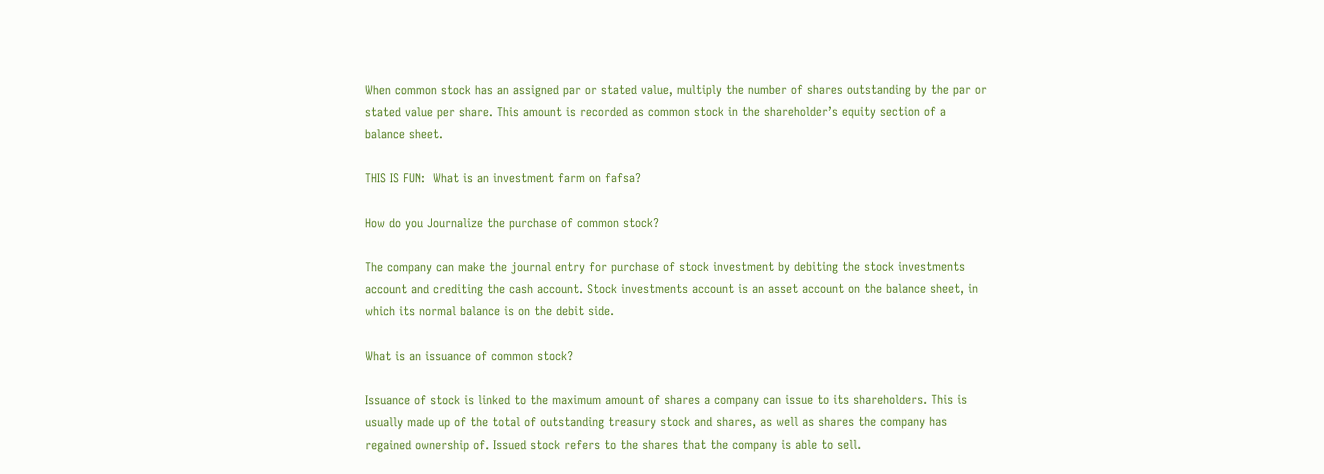When common stock has an assigned par or stated value, multiply the number of shares outstanding by the par or stated value per share. This amount is recorded as common stock in the shareholder’s equity section of a balance sheet.

THIS IS FUN:  What is an investment farm on fafsa?

How do you Journalize the purchase of common stock?

The company can make the journal entry for purchase of stock investment by debiting the stock investments account and crediting the cash account. Stock investments account is an asset account on the balance sheet, in which its normal balance is on the debit side.

What is an issuance of common stock?

Issuance of stock is linked to the maximum amount of shares a company can issue to its shareholders. This is usually made up of the total of outstanding treasury stock and shares, as well as shares the company has regained ownership of. Issued stock refers to the shares that the company is able to sell.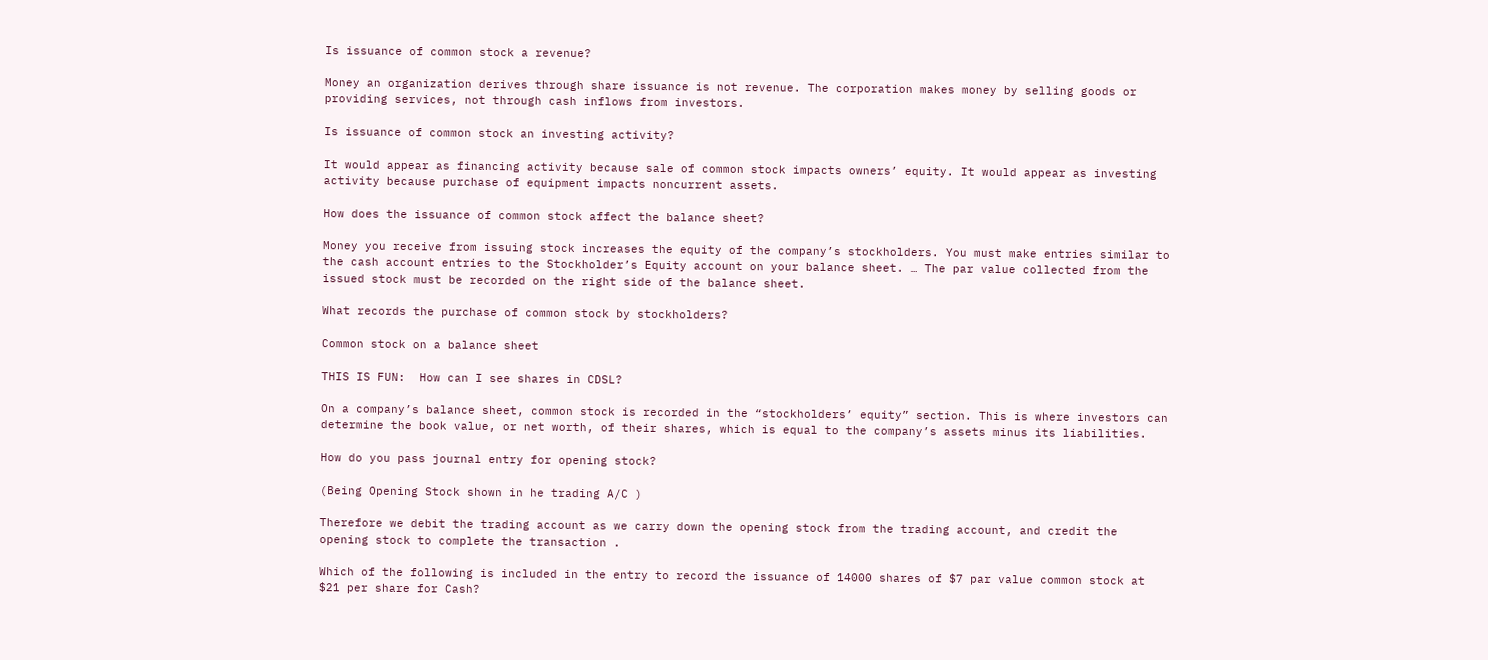Is issuance of common stock a revenue?

Money an organization derives through share issuance is not revenue. The corporation makes money by selling goods or providing services, not through cash inflows from investors.

Is issuance of common stock an investing activity?

It would appear as financing activity because sale of common stock impacts owners’ equity. It would appear as investing activity because purchase of equipment impacts noncurrent assets.

How does the issuance of common stock affect the balance sheet?

Money you receive from issuing stock increases the equity of the company’s stockholders. You must make entries similar to the cash account entries to the Stockholder’s Equity account on your balance sheet. … The par value collected from the issued stock must be recorded on the right side of the balance sheet.

What records the purchase of common stock by stockholders?

Common stock on a balance sheet

THIS IS FUN:  How can I see shares in CDSL?

On a company’s balance sheet, common stock is recorded in the “stockholders’ equity” section. This is where investors can determine the book value, or net worth, of their shares, which is equal to the company’s assets minus its liabilities.

How do you pass journal entry for opening stock?

(Being Opening Stock shown in he trading A/C )

Therefore we debit the trading account as we carry down the opening stock from the trading account, and credit the opening stock to complete the transaction .

Which of the following is included in the entry to record the issuance of 14000 shares of $7 par value common stock at $21 per share for Cash?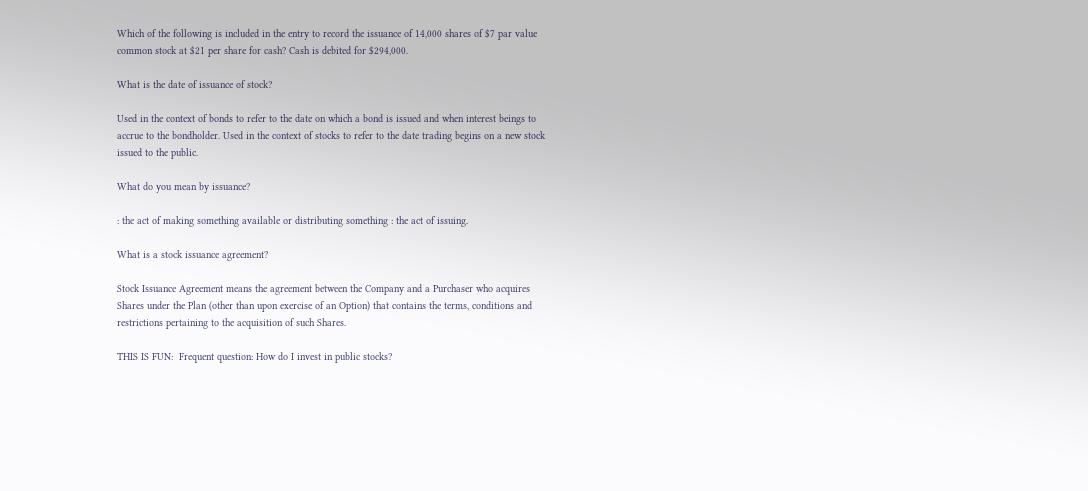Which of the following is included in the entry to record the issuance of 14,000 shares of $7 par value common stock at $21 per share for cash? Cash is debited for $294,000.

What is the date of issuance of stock?

Used in the context of bonds to refer to the date on which a bond is issued and when interest beings to accrue to the bondholder. Used in the context of stocks to refer to the date trading begins on a new stock issued to the public.

What do you mean by issuance?

: the act of making something available or distributing something : the act of issuing.

What is a stock issuance agreement?

Stock Issuance Agreement means the agreement between the Company and a Purchaser who acquires Shares under the Plan (other than upon exercise of an Option) that contains the terms, conditions and restrictions pertaining to the acquisition of such Shares.

THIS IS FUN:  Frequent question: How do I invest in public stocks?